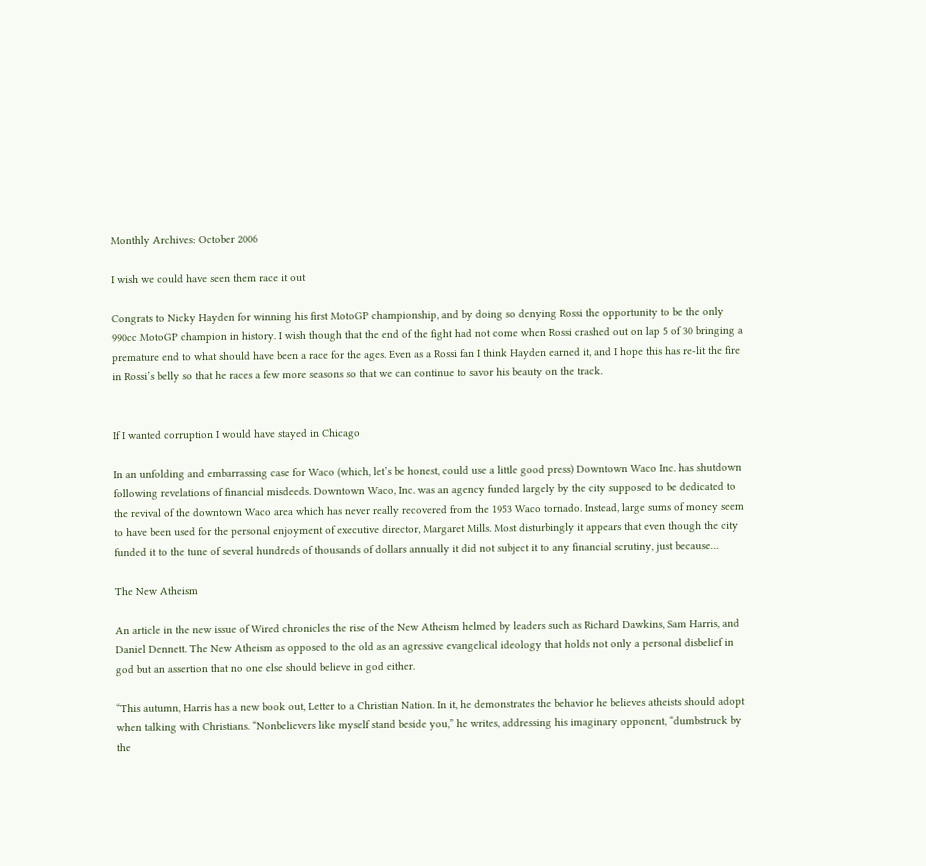Monthly Archives: October 2006

I wish we could have seen them race it out

Congrats to Nicky Hayden for winning his first MotoGP championship, and by doing so denying Rossi the opportunity to be the only 990cc MotoGP champion in history. I wish though that the end of the fight had not come when Rossi crashed out on lap 5 of 30 bringing a premature end to what should have been a race for the ages. Even as a Rossi fan I think Hayden earned it, and I hope this has re-lit the fire in Rossi’s belly so that he races a few more seasons so that we can continue to savor his beauty on the track.


If I wanted corruption I would have stayed in Chicago

In an unfolding and embarrassing case for Waco (which, let’s be honest, could use a little good press) Downtown Waco Inc. has shutdown following revelations of financial misdeeds. Downtown Waco, Inc. was an agency funded largely by the city supposed to be dedicated to the revival of the downtown Waco area which has never really recovered from the 1953 Waco tornado. Instead, large sums of money seem to have been used for the personal enjoyment of executive director, Margaret Mills. Most disturbingly it appears that even though the city funded it to the tune of several hundreds of thousands of dollars annually it did not subject it to any financial scrutiny, just because…

The New Atheism

An article in the new issue of Wired chronicles the rise of the New Atheism helmed by leaders such as Richard Dawkins, Sam Harris, and Daniel Dennett. The New Atheism as opposed to the old as an agressive evangelical ideology that holds not only a personal disbelief in god but an assertion that no one else should believe in god either.

“This autumn, Harris has a new book out, Letter to a Christian Nation. In it, he demonstrates the behavior he believes atheists should adopt when talking with Christians. “Nonbelievers like myself stand beside you,” he writes, addressing his imaginary opponent, “dumbstruck by the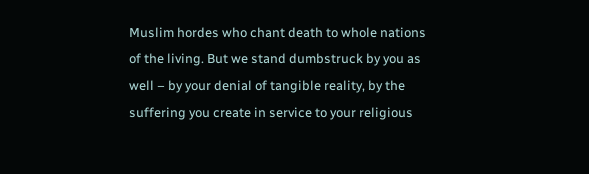Muslim hordes who chant death to whole nations of the living. But we stand dumbstruck by you as well – by your denial of tangible reality, by the suffering you create in service to your religious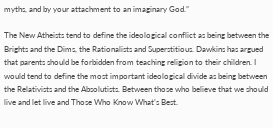myths, and by your attachment to an imaginary God.”

The New Atheists tend to define the ideological conflict as being between the Brights and the Dims, the Rationalists and Superstitious. Dawkins has argued that parents should be forbidden from teaching religion to their children. I would tend to define the most important ideological divide as being between the Relativists and the Absolutists. Between those who believe that we should live and let live and Those Who Know What’s Best.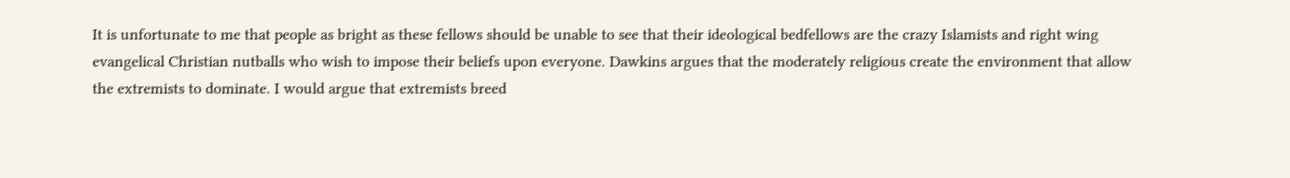It is unfortunate to me that people as bright as these fellows should be unable to see that their ideological bedfellows are the crazy Islamists and right wing evangelical Christian nutballs who wish to impose their beliefs upon everyone. Dawkins argues that the moderately religious create the environment that allow the extremists to dominate. I would argue that extremists breed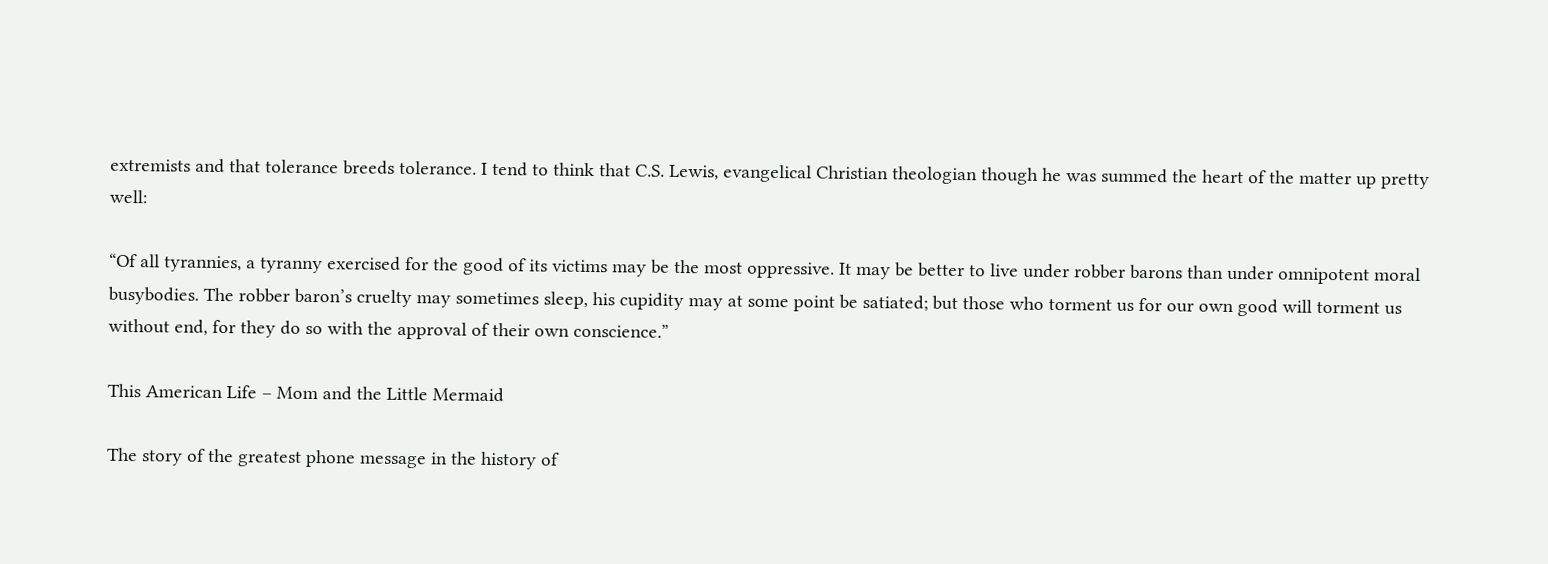extremists and that tolerance breeds tolerance. I tend to think that C.S. Lewis, evangelical Christian theologian though he was summed the heart of the matter up pretty well:

“Of all tyrannies, a tyranny exercised for the good of its victims may be the most oppressive. It may be better to live under robber barons than under omnipotent moral busybodies. The robber baron’s cruelty may sometimes sleep, his cupidity may at some point be satiated; but those who torment us for our own good will torment us without end, for they do so with the approval of their own conscience.”

This American Life – Mom and the Little Mermaid

The story of the greatest phone message in the history of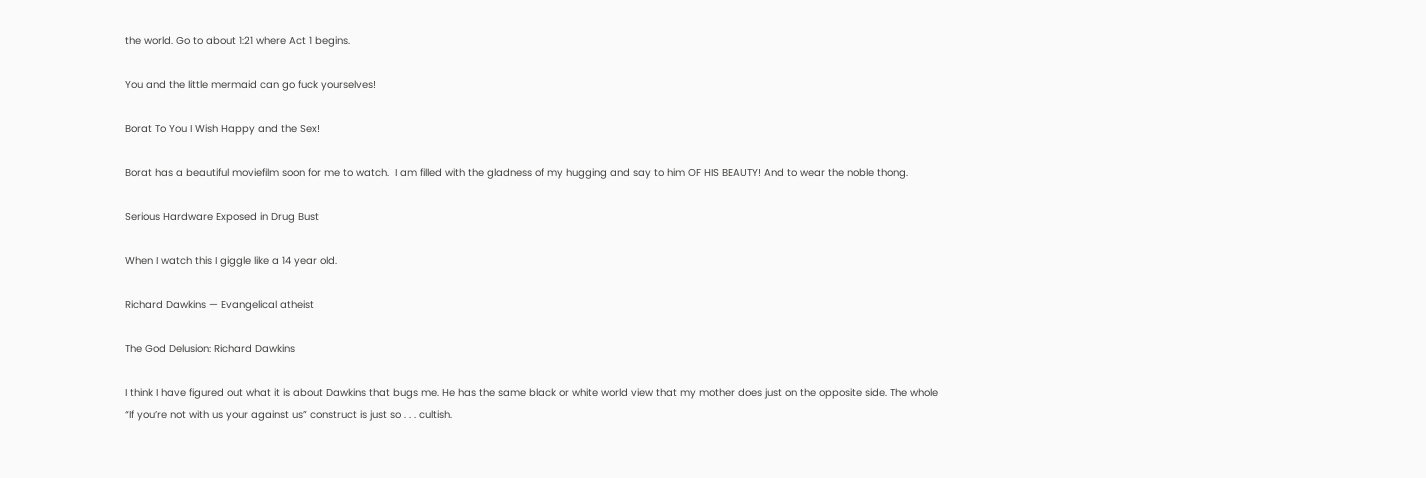the world. Go to about 1:21 where Act 1 begins.

You and the little mermaid can go fuck yourselves!

Borat To You I Wish Happy and the Sex!

Borat has a beautiful moviefilm soon for me to watch.  I am filled with the gladness of my hugging and say to him OF HIS BEAUTY! And to wear the noble thong.

Serious Hardware Exposed in Drug Bust

When I watch this I giggle like a 14 year old.

Richard Dawkins — Evangelical atheist

The God Delusion: Richard Dawkins

I think I have figured out what it is about Dawkins that bugs me. He has the same black or white world view that my mother does just on the opposite side. The whole “If you’re not with us your against us” construct is just so . . . cultish.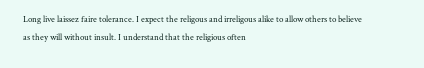Long live laissez faire tolerance. I expect the religous and irreligous alike to allow others to believe as they will without insult. I understand that the religious often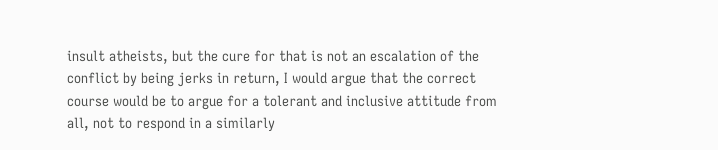insult atheists, but the cure for that is not an escalation of the conflict by being jerks in return, I would argue that the correct course would be to argue for a tolerant and inclusive attitude from all, not to respond in a similarly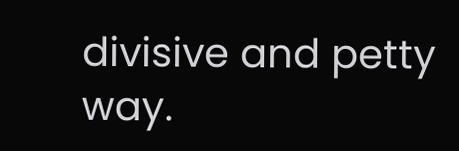divisive and petty way.